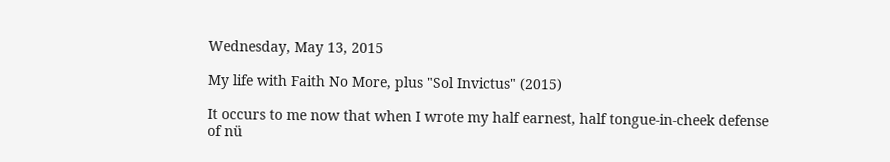Wednesday, May 13, 2015

My life with Faith No More, plus "Sol Invictus" (2015)

It occurs to me now that when I wrote my half earnest, half tongue-in-cheek defense of nü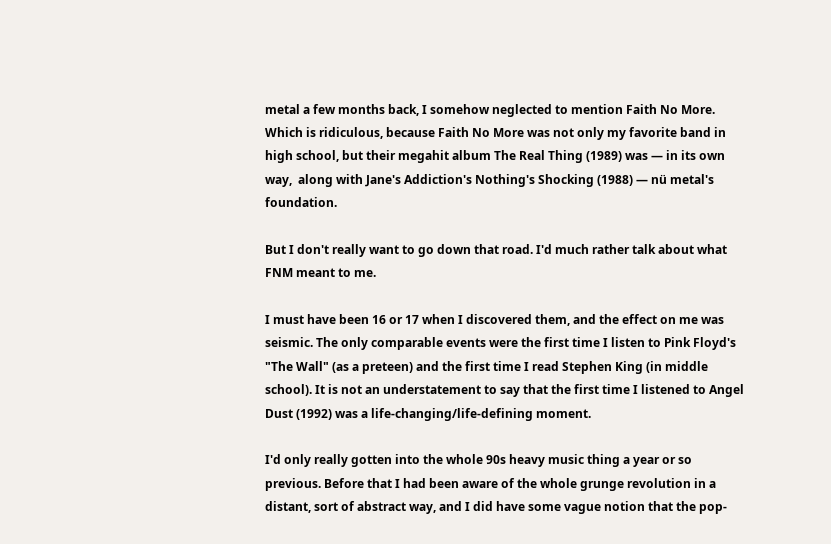metal a few months back, I somehow neglected to mention Faith No More. Which is ridiculous, because Faith No More was not only my favorite band in high school, but their megahit album The Real Thing (1989) was — in its own way,  along with Jane's Addiction's Nothing's Shocking (1988) — nü metal's  foundation.

But I don't really want to go down that road. I'd much rather talk about what FNM meant to me.

I must have been 16 or 17 when I discovered them, and the effect on me was seismic. The only comparable events were the first time I listen to Pink Floyd's "The Wall" (as a preteen) and the first time I read Stephen King (in middle school). It is not an understatement to say that the first time I listened to Angel Dust (1992) was a life-changing/life-defining moment.

I'd only really gotten into the whole 90s heavy music thing a year or so previous. Before that I had been aware of the whole grunge revolution in a distant, sort of abstract way, and I did have some vague notion that the pop-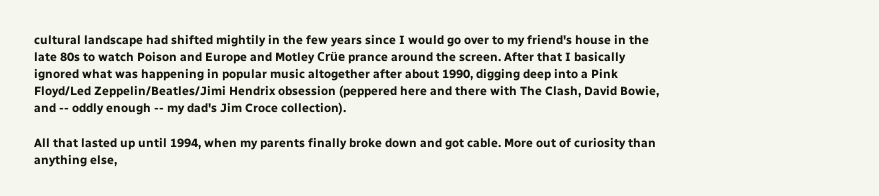cultural landscape had shifted mightily in the few years since I would go over to my friend's house in the late 80s to watch Poison and Europe and Motley Crüe prance around the screen. After that I basically ignored what was happening in popular music altogether after about 1990, digging deep into a Pink Floyd/Led Zeppelin/Beatles/Jimi Hendrix obsession (peppered here and there with The Clash, David Bowie, and -- oddly enough -- my dad's Jim Croce collection).

All that lasted up until 1994, when my parents finally broke down and got cable. More out of curiosity than anything else,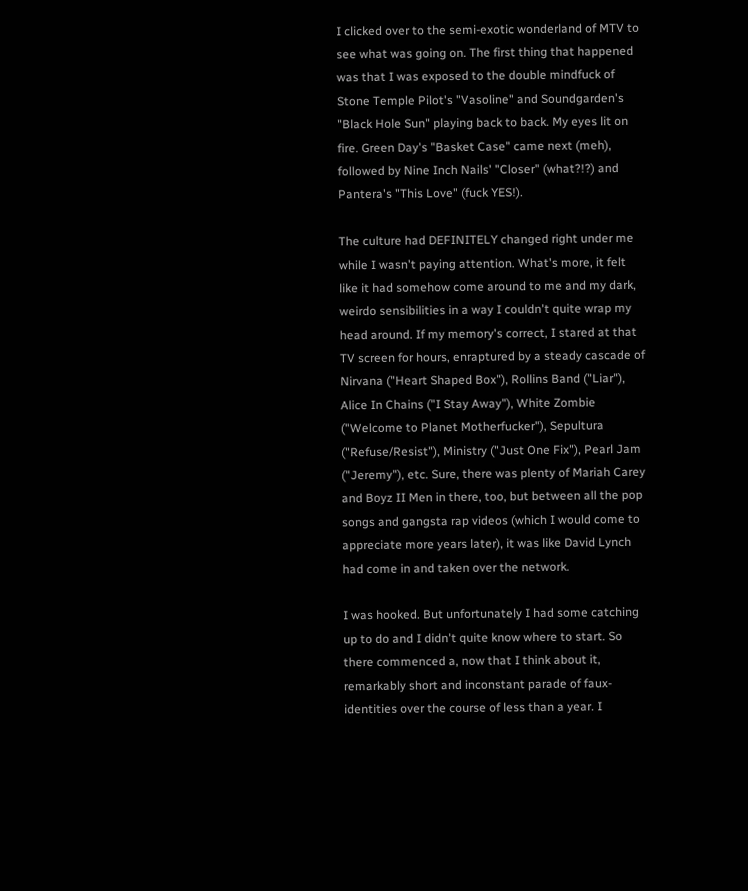I clicked over to the semi-exotic wonderland of MTV to see what was going on. The first thing that happened was that I was exposed to the double mindfuck of Stone Temple Pilot's "Vasoline" and Soundgarden's "Black Hole Sun" playing back to back. My eyes lit on fire. Green Day's "Basket Case" came next (meh), followed by Nine Inch Nails' "Closer" (what?!?) and Pantera's "This Love" (fuck YES!).

The culture had DEFINITELY changed right under me while I wasn't paying attention. What's more, it felt like it had somehow come around to me and my dark, weirdo sensibilities in a way I couldn't quite wrap my head around. If my memory's correct, I stared at that TV screen for hours, enraptured by a steady cascade of Nirvana ("Heart Shaped Box"), Rollins Band ("Liar"), Alice In Chains ("I Stay Away"), White Zombie ("Welcome to Planet Motherfucker"), Sepultura ("Refuse/Resist"), Ministry ("Just One Fix"), Pearl Jam ("Jeremy"), etc. Sure, there was plenty of Mariah Carey and Boyz II Men in there, too, but between all the pop songs and gangsta rap videos (which I would come to appreciate more years later), it was like David Lynch had come in and taken over the network.

I was hooked. But unfortunately I had some catching up to do and I didn't quite know where to start. So there commenced a, now that I think about it, remarkably short and inconstant parade of faux-identities over the course of less than a year. I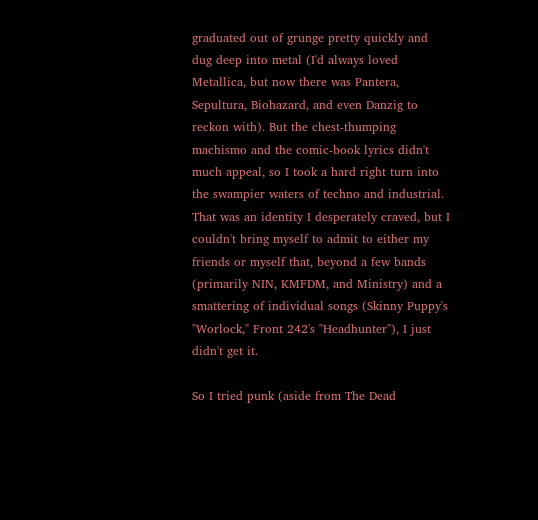graduated out of grunge pretty quickly and dug deep into metal (I'd always loved Metallica, but now there was Pantera, Sepultura, Biohazard, and even Danzig to reckon with). But the chest-thumping machismo and the comic-book lyrics didn't much appeal, so I took a hard right turn into the swampier waters of techno and industrial. That was an identity I desperately craved, but I couldn't bring myself to admit to either my friends or myself that, beyond a few bands (primarily NIN, KMFDM, and Ministry) and a smattering of individual songs (Skinny Puppy's "Worlock," Front 242's "Headhunter"), I just didn't get it.

So I tried punk (aside from The Dead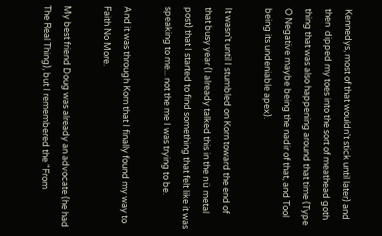Kennedys, most of that wouldn't stick until later) and then  dipped my toes into the sort of meathead goth thing that was also happening around that time (Type O Negative maybe being the nadir of that, and Tool being its undeniable apex).

It wasn't until I stumbled on Korn toward the end of that busy year (I already talked this in the nü metal post) that I started to find something that felt like it was speaking to me... not the me I was trying to be.

And it was through Korn that I finally found my way to Faith No More.

My best friend Doug was already an advocate (he had The Real Thing), but I remembered the "From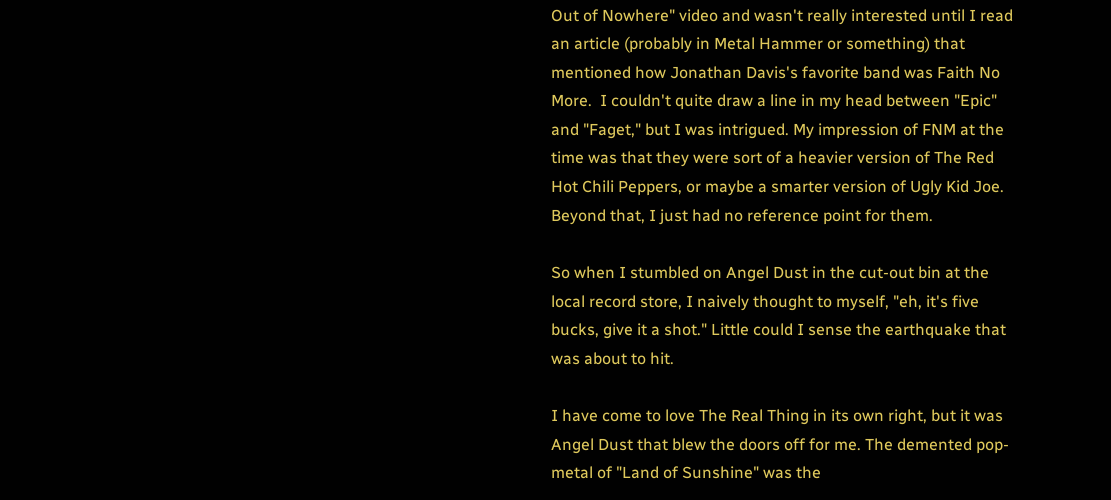Out of Nowhere" video and wasn't really interested until I read an article (probably in Metal Hammer or something) that mentioned how Jonathan Davis's favorite band was Faith No More.  I couldn't quite draw a line in my head between "Epic" and "Faget," but I was intrigued. My impression of FNM at the time was that they were sort of a heavier version of The Red Hot Chili Peppers, or maybe a smarter version of Ugly Kid Joe. Beyond that, I just had no reference point for them.

So when I stumbled on Angel Dust in the cut-out bin at the local record store, I naively thought to myself, "eh, it's five bucks, give it a shot." Little could I sense the earthquake that was about to hit.

I have come to love The Real Thing in its own right, but it was Angel Dust that blew the doors off for me. The demented pop-metal of "Land of Sunshine" was the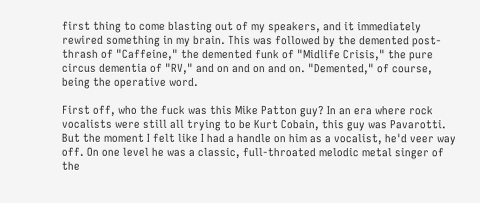first thing to come blasting out of my speakers, and it immediately rewired something in my brain. This was followed by the demented post-thrash of "Caffeine," the demented funk of "Midlife Crisis," the pure circus dementia of "RV," and on and on and on. "Demented," of course, being the operative word.

First off, who the fuck was this Mike Patton guy? In an era where rock vocalists were still all trying to be Kurt Cobain, this guy was Pavarotti. But the moment I felt like I had a handle on him as a vocalist, he'd veer way off. On one level he was a classic, full-throated melodic metal singer of the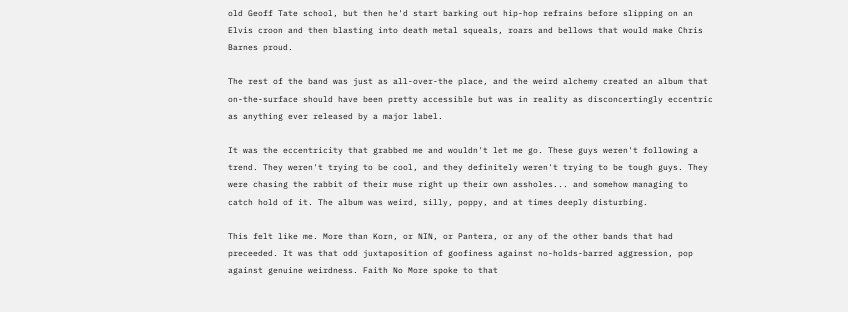old Geoff Tate school, but then he'd start barking out hip-hop refrains before slipping on an Elvis croon and then blasting into death metal squeals, roars and bellows that would make Chris Barnes proud.

The rest of the band was just as all-over-the place, and the weird alchemy created an album that  on-the-surface should have been pretty accessible but was in reality as disconcertingly eccentric as anything ever released by a major label.

It was the eccentricity that grabbed me and wouldn't let me go. These guys weren't following a trend. They weren't trying to be cool, and they definitely weren't trying to be tough guys. They were chasing the rabbit of their muse right up their own assholes... and somehow managing to catch hold of it. The album was weird, silly, poppy, and at times deeply disturbing.

This felt like me. More than Korn, or NIN, or Pantera, or any of the other bands that had preceeded. It was that odd juxtaposition of goofiness against no-holds-barred aggression, pop against genuine weirdness. Faith No More spoke to that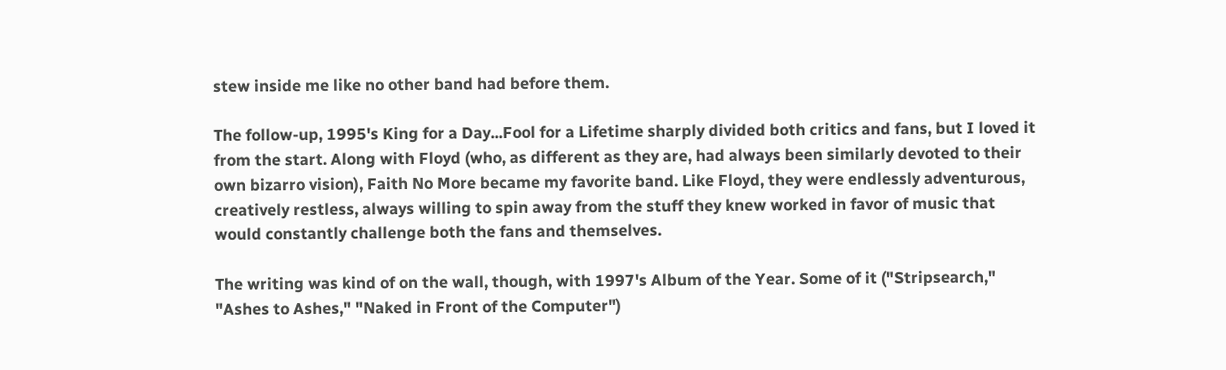stew inside me like no other band had before them.

The follow-up, 1995's King for a Day...Fool for a Lifetime sharply divided both critics and fans, but I loved it from the start. Along with Floyd (who, as different as they are, had always been similarly devoted to their own bizarro vision), Faith No More became my favorite band. Like Floyd, they were endlessly adventurous, creatively restless, always willing to spin away from the stuff they knew worked in favor of music that would constantly challenge both the fans and themselves.

The writing was kind of on the wall, though, with 1997's Album of the Year. Some of it ("Stripsearch," "Ashes to Ashes," "Naked in Front of the Computer")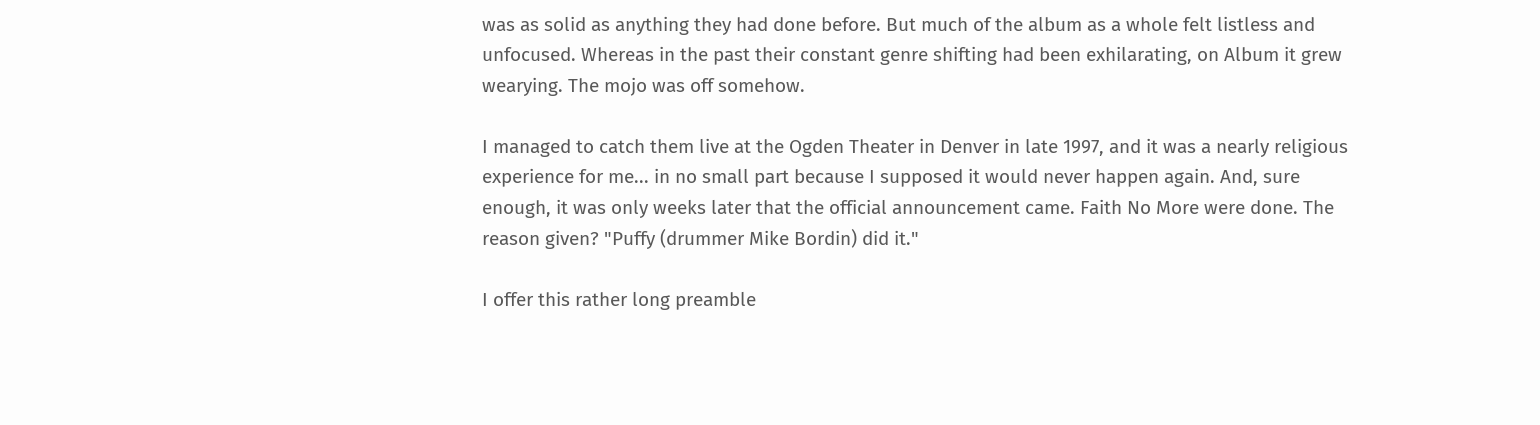was as solid as anything they had done before. But much of the album as a whole felt listless and unfocused. Whereas in the past their constant genre shifting had been exhilarating, on Album it grew wearying. The mojo was off somehow.

I managed to catch them live at the Ogden Theater in Denver in late 1997, and it was a nearly religious experience for me... in no small part because I supposed it would never happen again. And, sure enough, it was only weeks later that the official announcement came. Faith No More were done. The reason given? "Puffy (drummer Mike Bordin) did it."

I offer this rather long preamble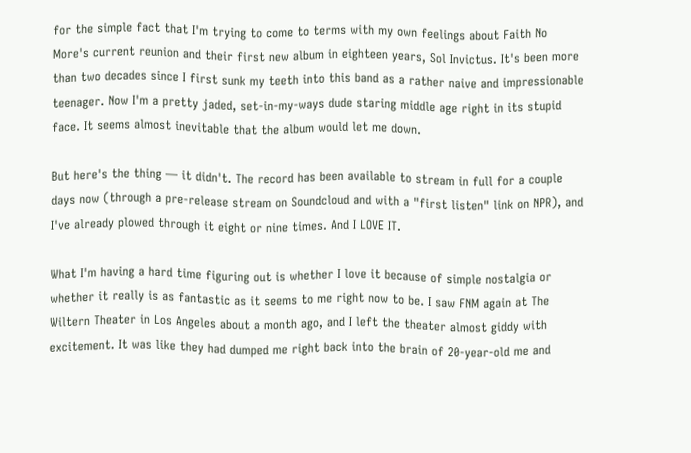for the simple fact that I'm trying to come to terms with my own feelings about Faith No More's current reunion and their first new album in eighteen years, Sol Invictus. It's been more than two decades since I first sunk my teeth into this band as a rather naive and impressionable teenager. Now I'm a pretty jaded, set-in-my-ways dude staring middle age right in its stupid face. It seems almost inevitable that the album would let me down.

But here's the thing — it didn't. The record has been available to stream in full for a couple days now (through a pre-release stream on Soundcloud and with a "first listen" link on NPR), and I've already plowed through it eight or nine times. And I LOVE IT.

What I'm having a hard time figuring out is whether I love it because of simple nostalgia or whether it really is as fantastic as it seems to me right now to be. I saw FNM again at The Wiltern Theater in Los Angeles about a month ago, and I left the theater almost giddy with excitement. It was like they had dumped me right back into the brain of 20-year-old me and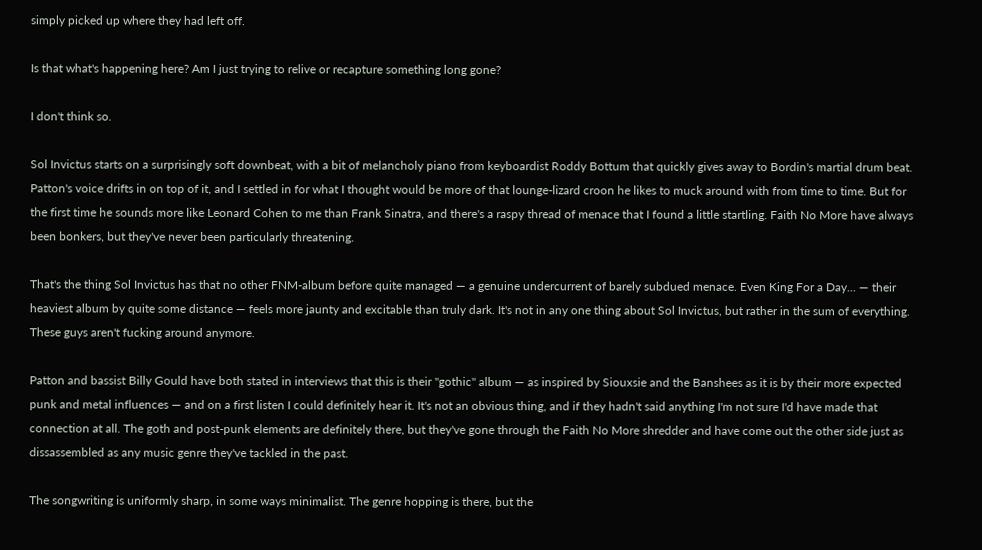simply picked up where they had left off.

Is that what's happening here? Am I just trying to relive or recapture something long gone?

I don't think so.

Sol Invictus starts on a surprisingly soft downbeat, with a bit of melancholy piano from keyboardist Roddy Bottum that quickly gives away to Bordin's martial drum beat. Patton's voice drifts in on top of it, and I settled in for what I thought would be more of that lounge-lizard croon he likes to muck around with from time to time. But for the first time he sounds more like Leonard Cohen to me than Frank Sinatra, and there's a raspy thread of menace that I found a little startling. Faith No More have always been bonkers, but they've never been particularly threatening.

That's the thing Sol Invictus has that no other FNM-album before quite managed — a genuine undercurrent of barely subdued menace. Even King For a Day... — their heaviest album by quite some distance — feels more jaunty and excitable than truly dark. It's not in any one thing about Sol Invictus, but rather in the sum of everything. These guys aren't fucking around anymore.

Patton and bassist Billy Gould have both stated in interviews that this is their "gothic" album — as inspired by Siouxsie and the Banshees as it is by their more expected punk and metal influences — and on a first listen I could definitely hear it. It's not an obvious thing, and if they hadn't said anything I'm not sure I'd have made that connection at all. The goth and post-punk elements are definitely there, but they've gone through the Faith No More shredder and have come out the other side just as dissassembled as any music genre they've tackled in the past.

The songwriting is uniformly sharp, in some ways minimalist. The genre hopping is there, but the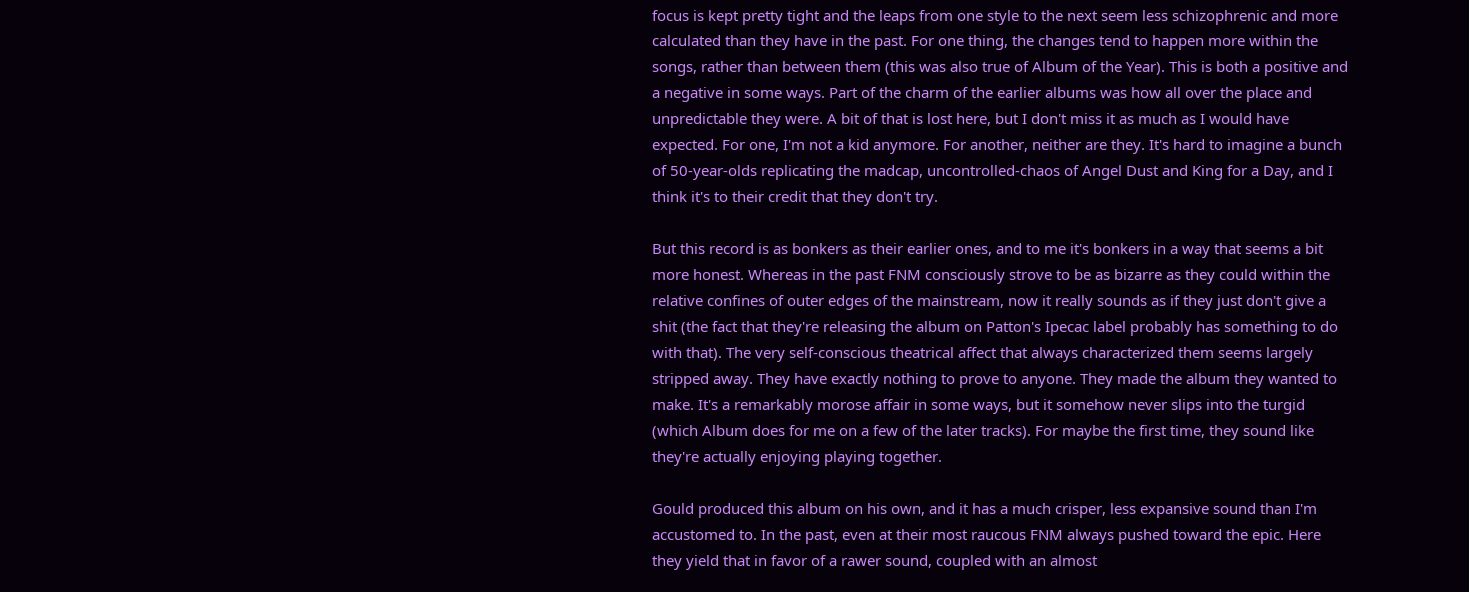focus is kept pretty tight and the leaps from one style to the next seem less schizophrenic and more calculated than they have in the past. For one thing, the changes tend to happen more within the songs, rather than between them (this was also true of Album of the Year). This is both a positive and a negative in some ways. Part of the charm of the earlier albums was how all over the place and unpredictable they were. A bit of that is lost here, but I don't miss it as much as I would have expected. For one, I'm not a kid anymore. For another, neither are they. It's hard to imagine a bunch of 50-year-olds replicating the madcap, uncontrolled-chaos of Angel Dust and King for a Day, and I think it's to their credit that they don't try.

But this record is as bonkers as their earlier ones, and to me it's bonkers in a way that seems a bit more honest. Whereas in the past FNM consciously strove to be as bizarre as they could within the relative confines of outer edges of the mainstream, now it really sounds as if they just don't give a shit (the fact that they're releasing the album on Patton's Ipecac label probably has something to do with that). The very self-conscious theatrical affect that always characterized them seems largely stripped away. They have exactly nothing to prove to anyone. They made the album they wanted to make. It's a remarkably morose affair in some ways, but it somehow never slips into the turgid (which Album does for me on a few of the later tracks). For maybe the first time, they sound like they're actually enjoying playing together.

Gould produced this album on his own, and it has a much crisper, less expansive sound than I'm accustomed to. In the past, even at their most raucous FNM always pushed toward the epic. Here they yield that in favor of a rawer sound, coupled with an almost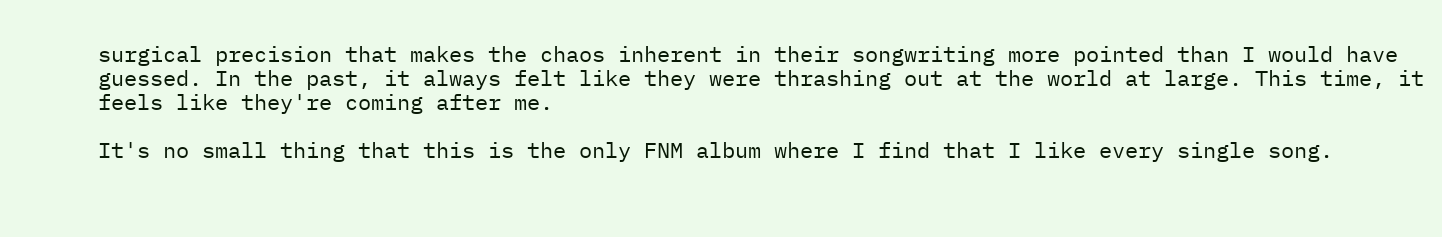surgical precision that makes the chaos inherent in their songwriting more pointed than I would have guessed. In the past, it always felt like they were thrashing out at the world at large. This time, it feels like they're coming after me.

It's no small thing that this is the only FNM album where I find that I like every single song.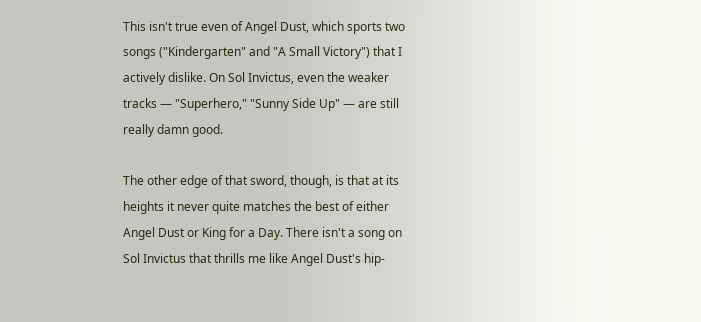This isn't true even of Angel Dust, which sports two songs ("Kindergarten" and "A Small Victory") that I actively dislike. On Sol Invictus, even the weaker tracks — "Superhero," "Sunny Side Up" — are still really damn good.

The other edge of that sword, though, is that at its heights it never quite matches the best of either Angel Dust or King for a Day. There isn't a song on Sol Invictus that thrills me like Angel Dust's hip-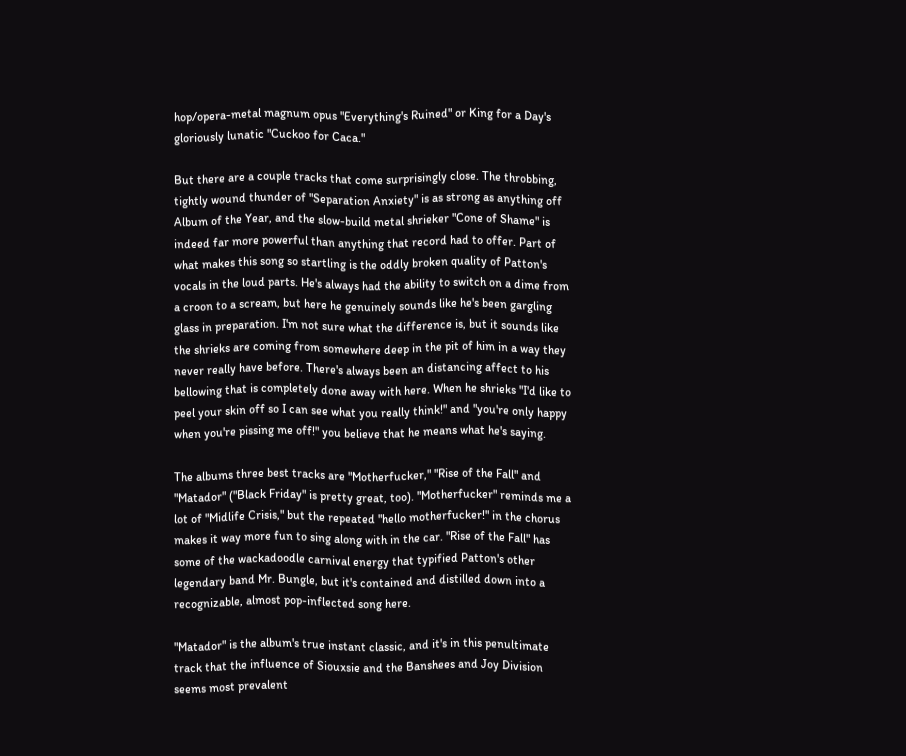hop/opera-metal magnum opus "Everything's Ruined" or King for a Day's gloriously lunatic "Cuckoo for Caca."

But there are a couple tracks that come surprisingly close. The throbbing, tightly wound thunder of "Separation Anxiety" is as strong as anything off Album of the Year, and the slow-build metal shrieker "Cone of Shame" is indeed far more powerful than anything that record had to offer. Part of what makes this song so startling is the oddly broken quality of Patton's vocals in the loud parts. He's always had the ability to switch on a dime from a croon to a scream, but here he genuinely sounds like he's been gargling glass in preparation. I'm not sure what the difference is, but it sounds like the shrieks are coming from somewhere deep in the pit of him in a way they never really have before. There's always been an distancing affect to his bellowing that is completely done away with here. When he shrieks "I'd like to peel your skin off so I can see what you really think!" and "you're only happy when you're pissing me off!" you believe that he means what he's saying.

The albums three best tracks are "Motherfucker," "Rise of the Fall" and "Matador" ("Black Friday" is pretty great, too). "Motherfucker" reminds me a lot of "Midlife Crisis," but the repeated "hello motherfucker!" in the chorus makes it way more fun to sing along with in the car. "Rise of the Fall" has some of the wackadoodle carnival energy that typified Patton's other legendary band Mr. Bungle, but it's contained and distilled down into a recognizable, almost pop-inflected song here.

"Matador" is the album's true instant classic, and it's in this penultimate track that the influence of Siouxsie and the Banshees and Joy Division seems most prevalent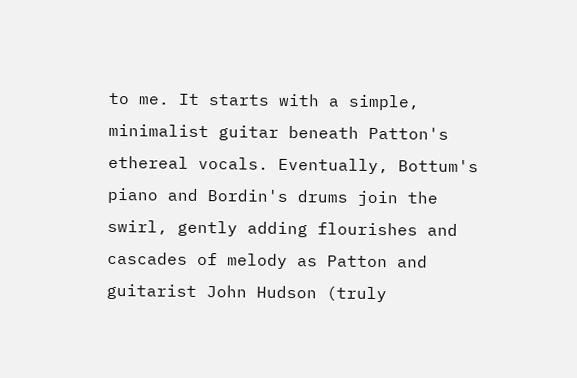to me. It starts with a simple, minimalist guitar beneath Patton's ethereal vocals. Eventually, Bottum's piano and Bordin's drums join the swirl, gently adding flourishes and cascades of melody as Patton and guitarist John Hudson (truly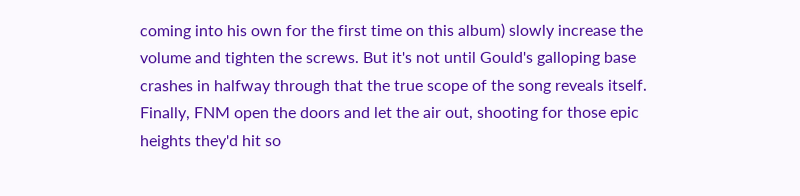coming into his own for the first time on this album) slowly increase the volume and tighten the screws. But it's not until Gould's galloping base crashes in halfway through that the true scope of the song reveals itself. Finally, FNM open the doors and let the air out, shooting for those epic heights they'd hit so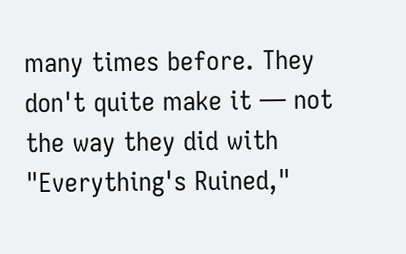many times before. They don't quite make it — not the way they did with "Everything's Ruined,"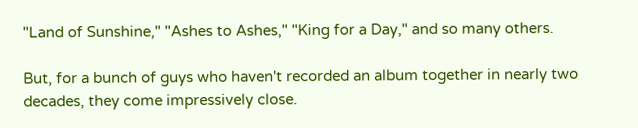"Land of Sunshine," "Ashes to Ashes," "King for a Day," and so many others.

But, for a bunch of guys who haven't recorded an album together in nearly two decades, they come impressively close.